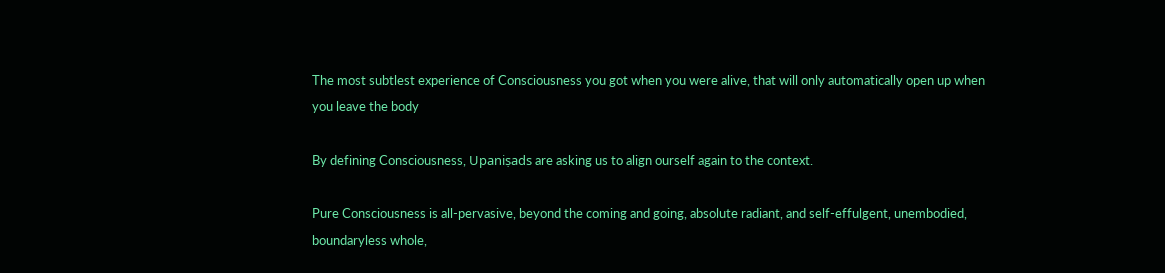The most subtlest experience of Consciousness you got when you were alive, that will only automatically open up when you leave the body

By defining Consciousness, Upaniṣads are asking us to align ourself again to the context.

Pure Consciousness is all-pervasive, beyond the coming and going, absolute radiant, and self-effulgent, unembodied, boundaryless whole,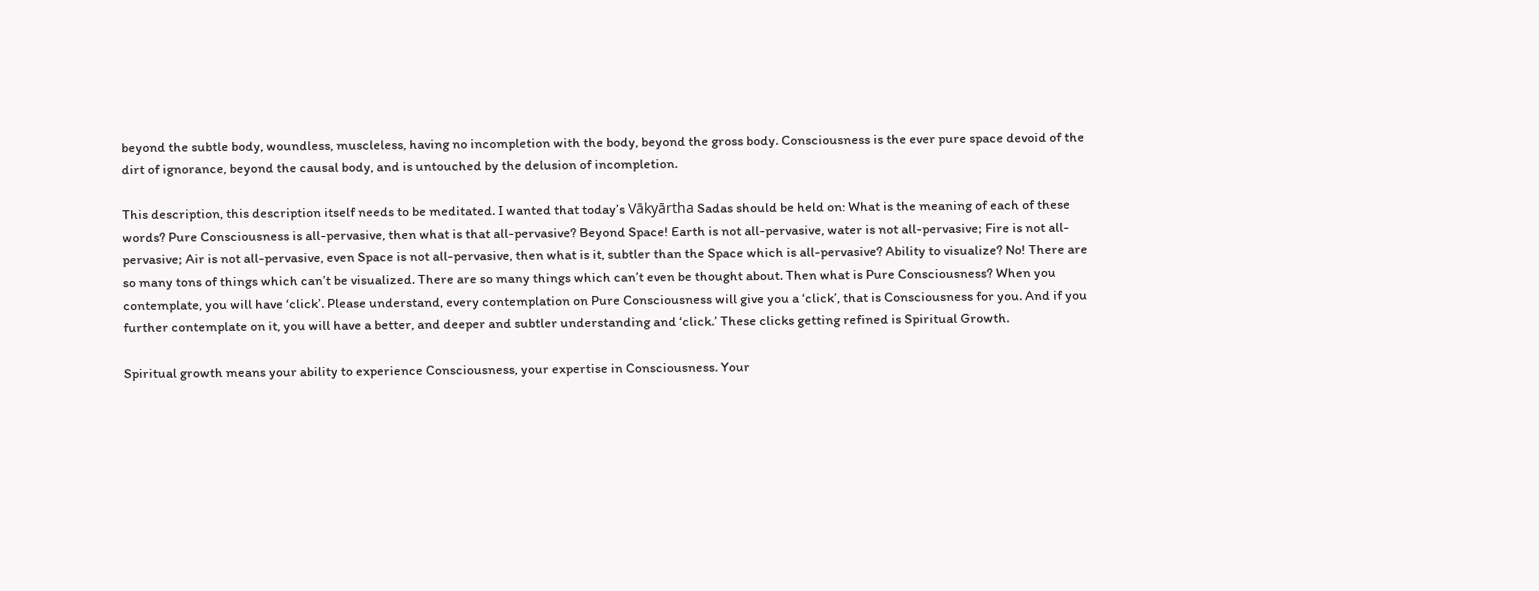beyond the subtle body, woundless, muscleless, having no incompletion with the body, beyond the gross body. Consciousness is the ever pure space devoid of the dirt of ignorance, beyond the causal body, and is untouched by the delusion of incompletion.

This description, this description itself needs to be meditated. I wanted that today’s Vākyārtha Sadas should be held on: What is the meaning of each of these words? Pure Consciousness is all-pervasive, then what is that all-pervasive? Beyond Space! Earth is not all-pervasive, water is not all-pervasive; Fire is not all-pervasive; Air is not all-pervasive, even Space is not all-pervasive, then what is it, subtler than the Space which is all-pervasive? Ability to visualize? No! There are so many tons of things which can’t be visualized. There are so many things which can’t even be thought about. Then what is Pure Consciousness? When you contemplate, you will have ‘click’. Please understand, every contemplation on Pure Consciousness will give you a ‘click’, that is Consciousness for you. And if you further contemplate on it, you will have a better, and deeper and subtler understanding and ‘click.’ These clicks getting refined is Spiritual Growth.

Spiritual growth means your ability to experience Consciousness, your expertise in Consciousness. Your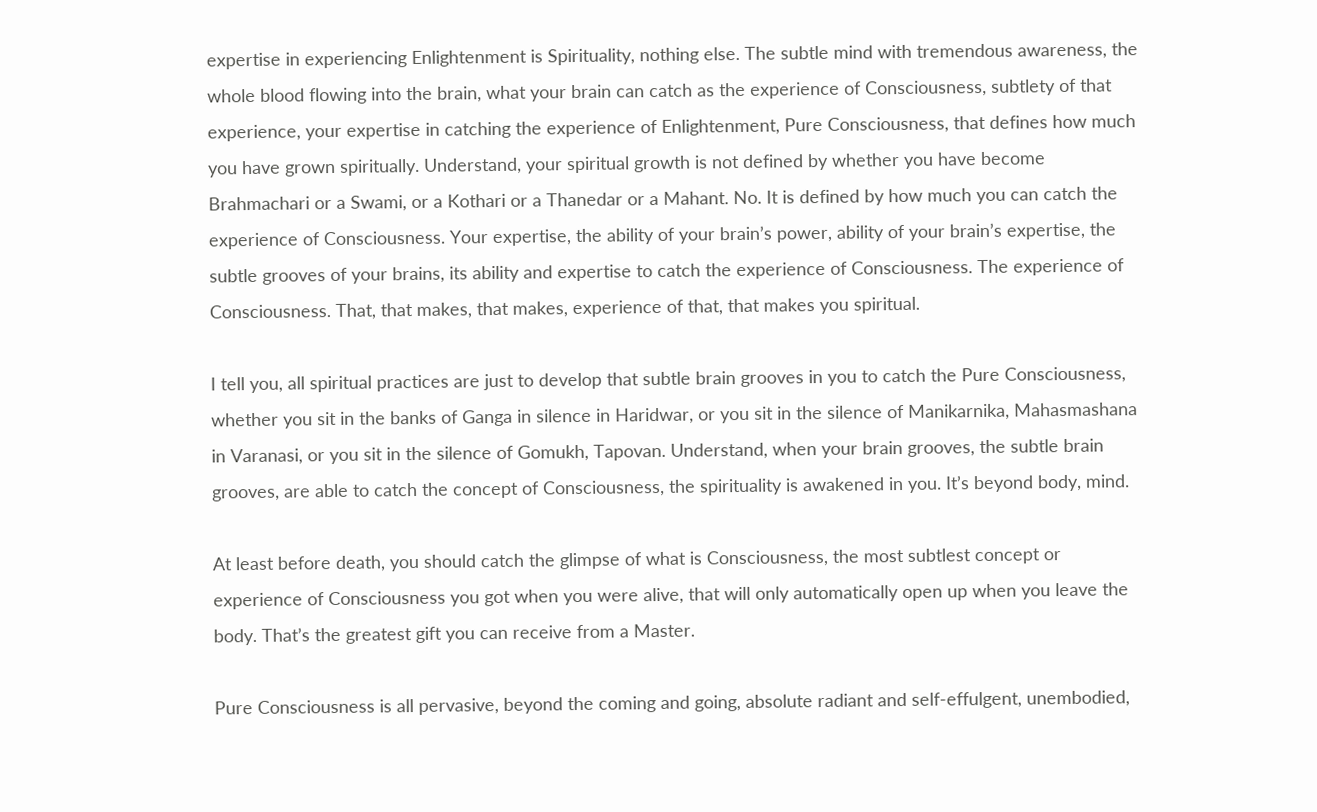expertise in experiencing Enlightenment is Spirituality, nothing else. The subtle mind with tremendous awareness, the whole blood flowing into the brain, what your brain can catch as the experience of Consciousness, subtlety of that experience, your expertise in catching the experience of Enlightenment, Pure Consciousness, that defines how much you have grown spiritually. Understand, your spiritual growth is not defined by whether you have become Brahmachari or a Swami, or a Kothari or a Thanedar or a Mahant. No. It is defined by how much you can catch the experience of Consciousness. Your expertise, the ability of your brain’s power, ability of your brain’s expertise, the subtle grooves of your brains, its ability and expertise to catch the experience of Consciousness. The experience of Consciousness. That, that makes, that makes, experience of that, that makes you spiritual.

I tell you, all spiritual practices are just to develop that subtle brain grooves in you to catch the Pure Consciousness, whether you sit in the banks of Ganga in silence in Haridwar, or you sit in the silence of Manikarnika, Mahasmashana in Varanasi, or you sit in the silence of Gomukh, Tapovan. Understand, when your brain grooves, the subtle brain grooves, are able to catch the concept of Consciousness, the spirituality is awakened in you. It’s beyond body, mind.

At least before death, you should catch the glimpse of what is Consciousness, the most subtlest concept or experience of Consciousness you got when you were alive, that will only automatically open up when you leave the body. That’s the greatest gift you can receive from a Master.

Pure Consciousness is all pervasive, beyond the coming and going, absolute radiant and self-effulgent, unembodied,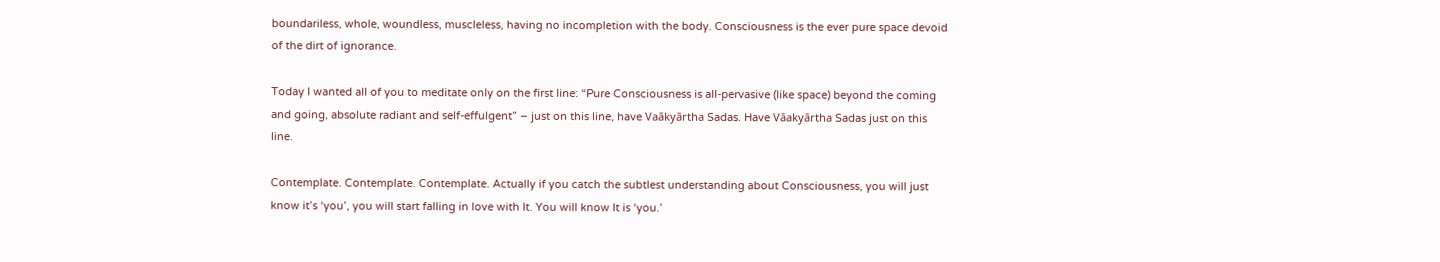boundariless, whole, woundless, muscleless, having no incompletion with the body. Consciousness is the ever pure space devoid of the dirt of ignorance.

Today I wanted all of you to meditate only on the first line: “Pure Consciousness is all-pervasive (like space) beyond the coming and going, absolute radiant and self-effulgent” – just on this line, have Vaākyārtha Sadas. Have Vāakyārtha Sadas just on this line.

Contemplate. Contemplate. Contemplate. Actually if you catch the subtlest understanding about Consciousness, you will just know it’s ‘you’, you will start falling in love with It. You will know It is ‘you.’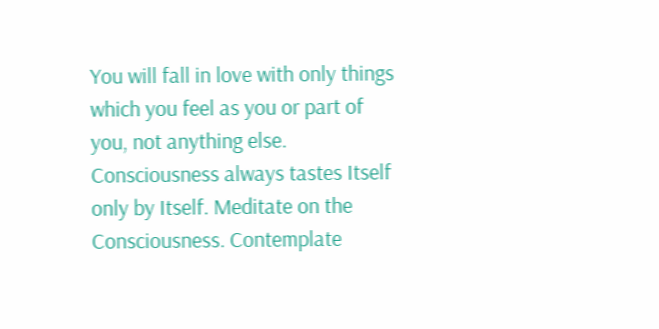You will fall in love with only things which you feel as you or part of you, not anything else. Consciousness always tastes Itself only by Itself. Meditate on the Consciousness. Contemplate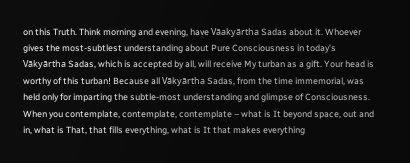on this Truth. Think morning and evening, have Vāakyārtha Sadas about it. Whoever gives the most-subtlest understanding about Pure Consciousness in today’s Vākyārtha Sadas, which is accepted by all, will receive My turban as a gift. Your head is worthy of this turban! Because all Vākyārtha Sadas, from the time immemorial, was held only for imparting the subtle-most understanding and glimpse of Consciousness. When you contemplate, contemplate, contemplate – what is It beyond space, out and in, what is That, that fills everything, what is It that makes everything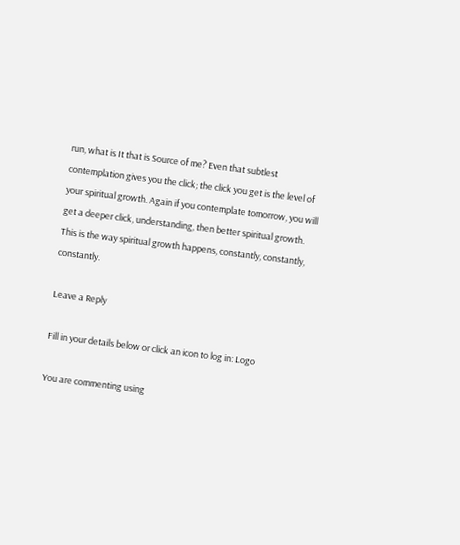run, what is It that is Source of me? Even that subtlest contemplation gives you the click; the click you get is the level of your spiritual growth. Again if you contemplate tomorrow, you will get a deeper click, understanding, then better spiritual growth. This is the way spiritual growth happens, constantly, constantly, constantly.

Leave a Reply

Fill in your details below or click an icon to log in: Logo

You are commenting using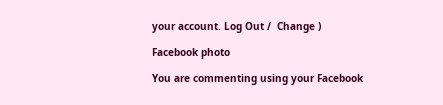your account. Log Out /  Change )

Facebook photo

You are commenting using your Facebook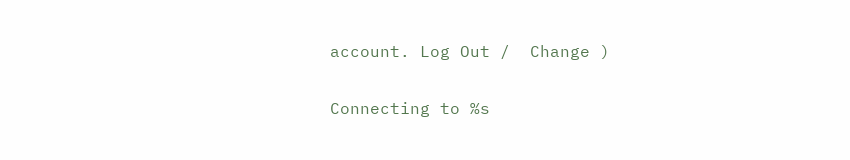account. Log Out /  Change )

Connecting to %s